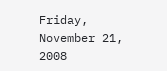Friday, November 21, 2008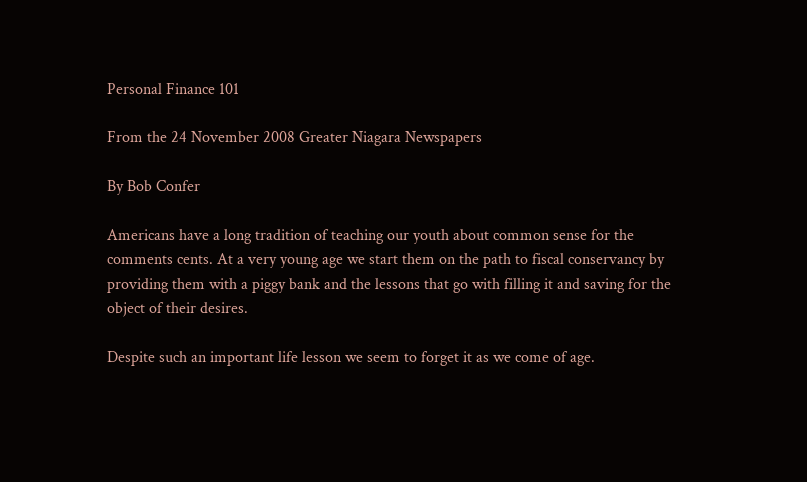Personal Finance 101

From the 24 November 2008 Greater Niagara Newspapers

By Bob Confer

Americans have a long tradition of teaching our youth about common sense for the comments cents. At a very young age we start them on the path to fiscal conservancy by providing them with a piggy bank and the lessons that go with filling it and saving for the object of their desires.

Despite such an important life lesson we seem to forget it as we come of age.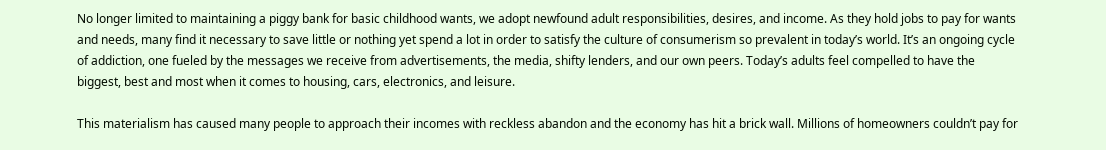No longer limited to maintaining a piggy bank for basic childhood wants, we adopt newfound adult responsibilities, desires, and income. As they hold jobs to pay for wants and needs, many find it necessary to save little or nothing yet spend a lot in order to satisfy the culture of consumerism so prevalent in today’s world. It’s an ongoing cycle of addiction, one fueled by the messages we receive from advertisements, the media, shifty lenders, and our own peers. Today’s adults feel compelled to have the biggest, best and most when it comes to housing, cars, electronics, and leisure.

This materialism has caused many people to approach their incomes with reckless abandon and the economy has hit a brick wall. Millions of homeowners couldn’t pay for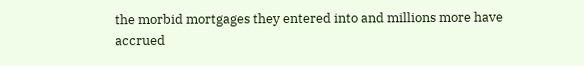the morbid mortgages they entered into and millions more have accrued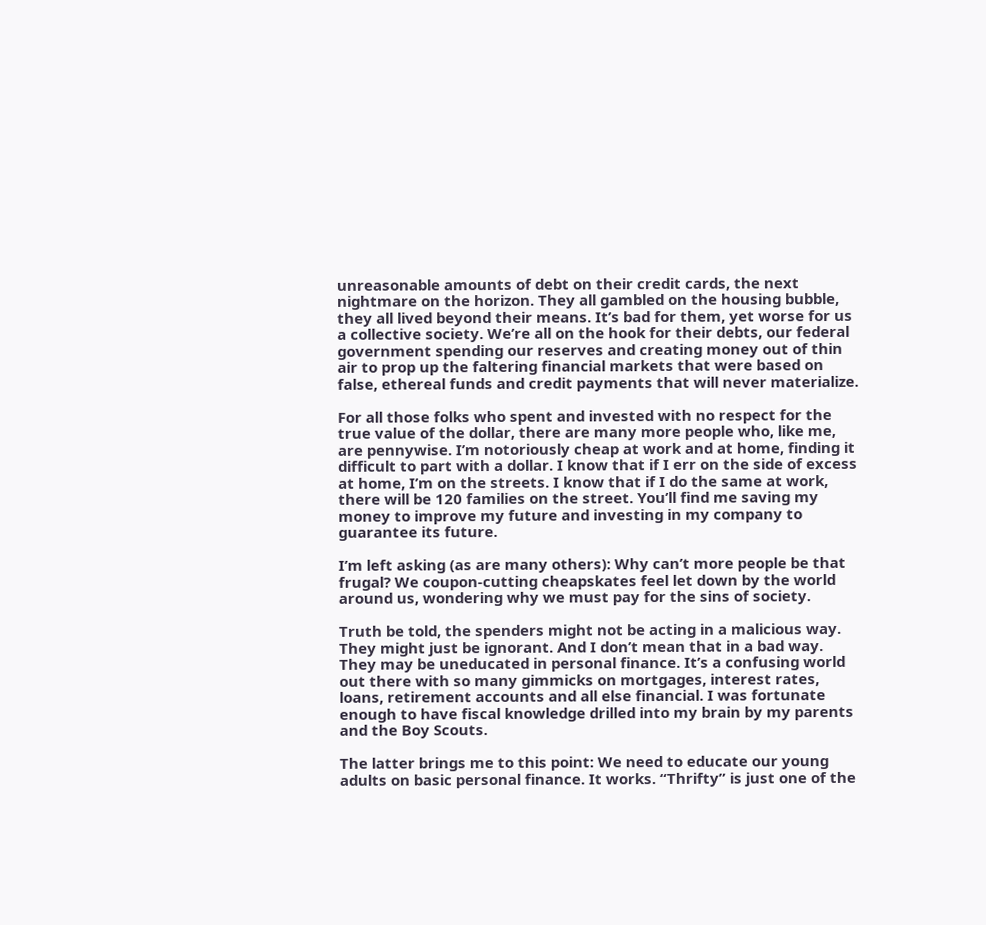unreasonable amounts of debt on their credit cards, the next nightmare on the horizon. They all gambled on the housing bubble, they all lived beyond their means. It’s bad for them, yet worse for us a collective society. We’re all on the hook for their debts, our federal government spending our reserves and creating money out of thin air to prop up the faltering financial markets that were based on false, ethereal funds and credit payments that will never materialize.

For all those folks who spent and invested with no respect for the true value of the dollar, there are many more people who, like me, are pennywise. I’m notoriously cheap at work and at home, finding it difficult to part with a dollar. I know that if I err on the side of excess at home, I’m on the streets. I know that if I do the same at work, there will be 120 families on the street. You’ll find me saving my money to improve my future and investing in my company to guarantee its future.

I’m left asking (as are many others): Why can’t more people be that frugal? We coupon-cutting cheapskates feel let down by the world around us, wondering why we must pay for the sins of society.

Truth be told, the spenders might not be acting in a malicious way. They might just be ignorant. And I don’t mean that in a bad way. They may be uneducated in personal finance. It’s a confusing world out there with so many gimmicks on mortgages, interest rates, loans, retirement accounts and all else financial. I was fortunate enough to have fiscal knowledge drilled into my brain by my parents and the Boy Scouts.

The latter brings me to this point: We need to educate our young adults on basic personal finance. It works. “Thrifty” is just one of the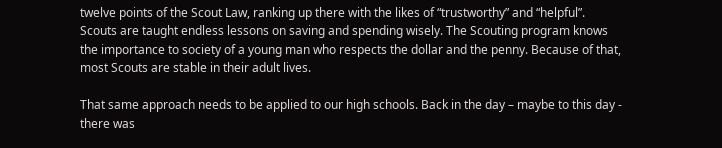twelve points of the Scout Law, ranking up there with the likes of “trustworthy” and “helpful”. Scouts are taught endless lessons on saving and spending wisely. The Scouting program knows the importance to society of a young man who respects the dollar and the penny. Because of that, most Scouts are stable in their adult lives.

That same approach needs to be applied to our high schools. Back in the day – maybe to this day - there was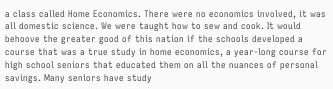a class called Home Economics. There were no economics involved, it was all domestic science. We were taught how to sew and cook. It would behoove the greater good of this nation if the schools developed a course that was a true study in home economics, a year-long course for high school seniors that educated them on all the nuances of personal savings. Many seniors have study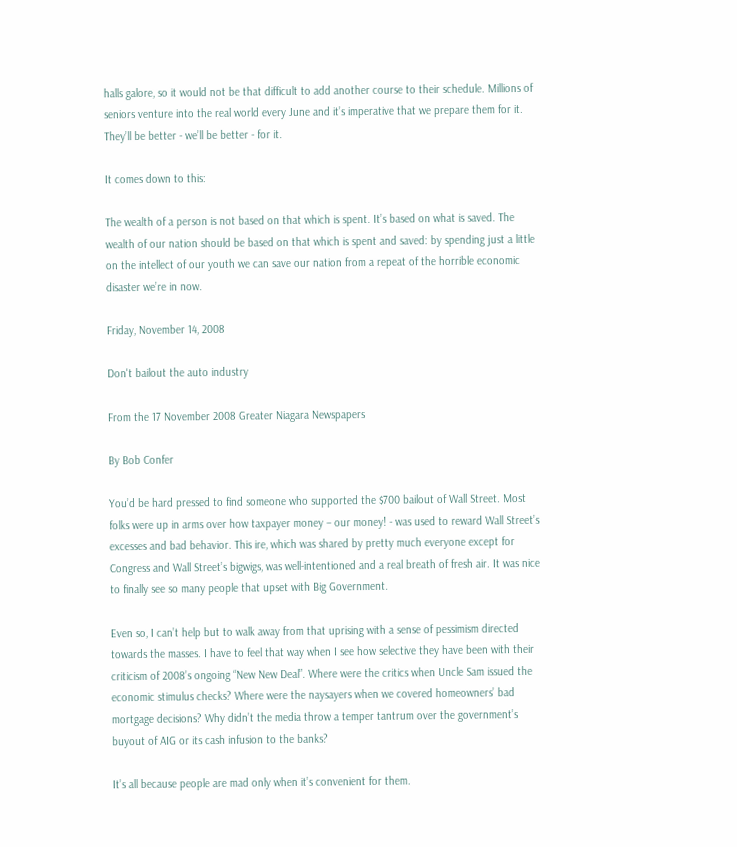halls galore, so it would not be that difficult to add another course to their schedule. Millions of seniors venture into the real world every June and it’s imperative that we prepare them for it. They’ll be better - we’ll be better - for it.

It comes down to this:

The wealth of a person is not based on that which is spent. It’s based on what is saved. The wealth of our nation should be based on that which is spent and saved: by spending just a little on the intellect of our youth we can save our nation from a repeat of the horrible economic disaster we’re in now.

Friday, November 14, 2008

Don't bailout the auto industry

From the 17 November 2008 Greater Niagara Newspapers

By Bob Confer

You’d be hard pressed to find someone who supported the $700 bailout of Wall Street. Most folks were up in arms over how taxpayer money – our money! - was used to reward Wall Street’s excesses and bad behavior. This ire, which was shared by pretty much everyone except for Congress and Wall Street’s bigwigs, was well-intentioned and a real breath of fresh air. It was nice to finally see so many people that upset with Big Government.

Even so, I can’t help but to walk away from that uprising with a sense of pessimism directed towards the masses. I have to feel that way when I see how selective they have been with their criticism of 2008’s ongoing “New New Deal”. Where were the critics when Uncle Sam issued the economic stimulus checks? Where were the naysayers when we covered homeowners’ bad mortgage decisions? Why didn’t the media throw a temper tantrum over the government’s buyout of AIG or its cash infusion to the banks?

It’s all because people are mad only when it’s convenient for them.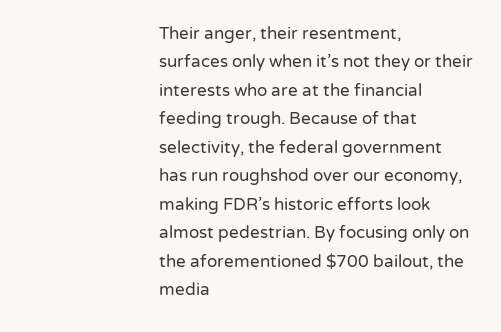Their anger, their resentment, surfaces only when it’s not they or their interests who are at the financial feeding trough. Because of that selectivity, the federal government has run roughshod over our economy, making FDR’s historic efforts look almost pedestrian. By focusing only on the aforementioned $700 bailout, the media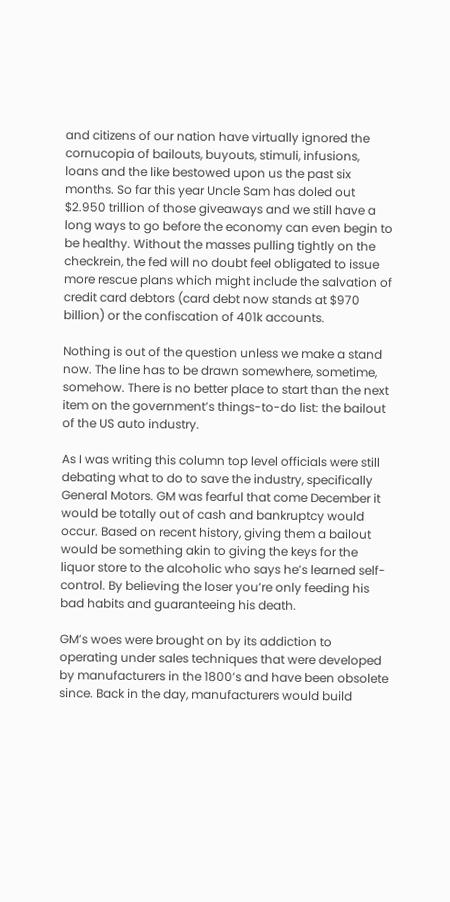and citizens of our nation have virtually ignored the cornucopia of bailouts, buyouts, stimuli, infusions, loans and the like bestowed upon us the past six months. So far this year Uncle Sam has doled out $2.950 trillion of those giveaways and we still have a long ways to go before the economy can even begin to be healthy. Without the masses pulling tightly on the checkrein, the fed will no doubt feel obligated to issue more rescue plans which might include the salvation of credit card debtors (card debt now stands at $970 billion) or the confiscation of 401k accounts.

Nothing is out of the question unless we make a stand now. The line has to be drawn somewhere, sometime, somehow. There is no better place to start than the next item on the government’s things-to-do list: the bailout of the US auto industry.

As I was writing this column top level officials were still debating what to do to save the industry, specifically General Motors. GM was fearful that come December it would be totally out of cash and bankruptcy would occur. Based on recent history, giving them a bailout would be something akin to giving the keys for the liquor store to the alcoholic who says he’s learned self-control. By believing the loser you’re only feeding his bad habits and guaranteeing his death.

GM’s woes were brought on by its addiction to operating under sales techniques that were developed by manufacturers in the 1800’s and have been obsolete since. Back in the day, manufacturers would build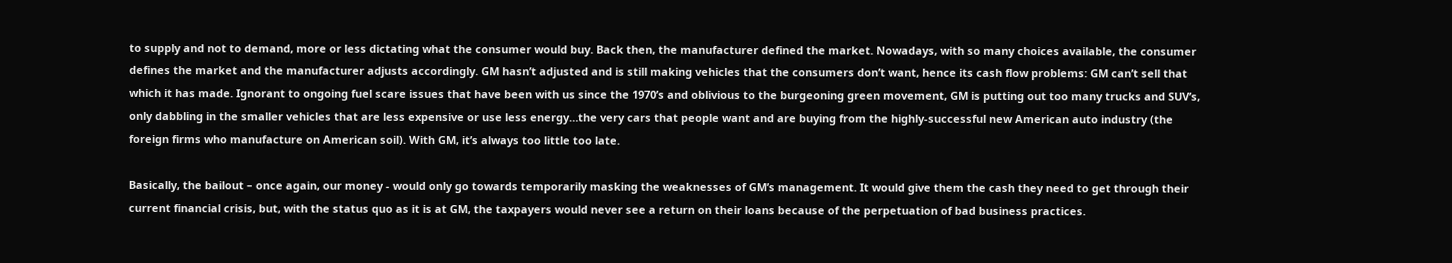to supply and not to demand, more or less dictating what the consumer would buy. Back then, the manufacturer defined the market. Nowadays, with so many choices available, the consumer defines the market and the manufacturer adjusts accordingly. GM hasn’t adjusted and is still making vehicles that the consumers don’t want, hence its cash flow problems: GM can’t sell that which it has made. Ignorant to ongoing fuel scare issues that have been with us since the 1970’s and oblivious to the burgeoning green movement, GM is putting out too many trucks and SUV’s, only dabbling in the smaller vehicles that are less expensive or use less energy…the very cars that people want and are buying from the highly-successful new American auto industry (the foreign firms who manufacture on American soil). With GM, it’s always too little too late.

Basically, the bailout – once again, our money - would only go towards temporarily masking the weaknesses of GM’s management. It would give them the cash they need to get through their current financial crisis, but, with the status quo as it is at GM, the taxpayers would never see a return on their loans because of the perpetuation of bad business practices.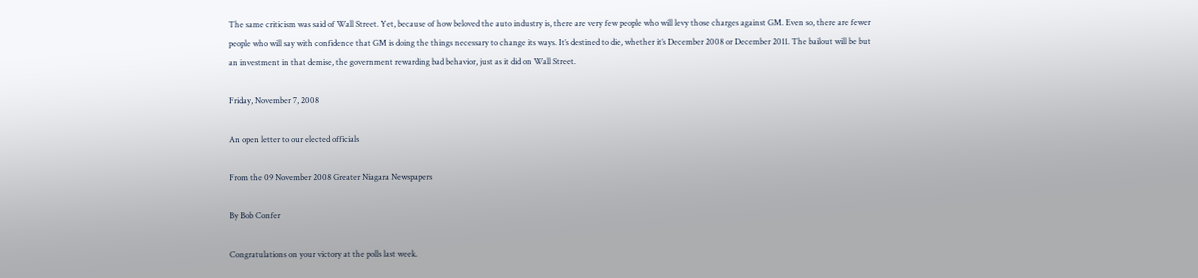The same criticism was said of Wall Street. Yet, because of how beloved the auto industry is, there are very few people who will levy those charges against GM. Even so, there are fewer people who will say with confidence that GM is doing the things necessary to change its ways. It’s destined to die, whether it’s December 2008 or December 2011. The bailout will be but an investment in that demise, the government rewarding bad behavior, just as it did on Wall Street.

Friday, November 7, 2008

An open letter to our elected officials

From the 09 November 2008 Greater Niagara Newspapers

By Bob Confer

Congratulations on your victory at the polls last week.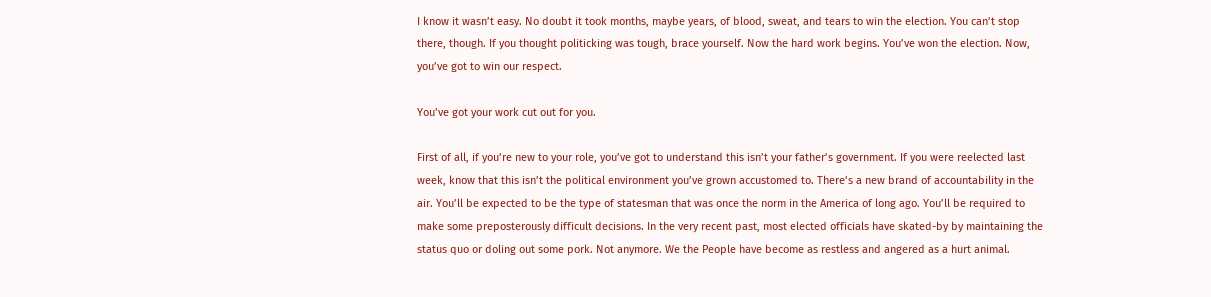I know it wasn’t easy. No doubt it took months, maybe years, of blood, sweat, and tears to win the election. You can’t stop there, though. If you thought politicking was tough, brace yourself. Now the hard work begins. You’ve won the election. Now, you’ve got to win our respect.

You’ve got your work cut out for you.

First of all, if you’re new to your role, you’ve got to understand this isn’t your father’s government. If you were reelected last week, know that this isn’t the political environment you’ve grown accustomed to. There’s a new brand of accountability in the air. You’ll be expected to be the type of statesman that was once the norm in the America of long ago. You’ll be required to make some preposterously difficult decisions. In the very recent past, most elected officials have skated-by by maintaining the status quo or doling out some pork. Not anymore. We the People have become as restless and angered as a hurt animal.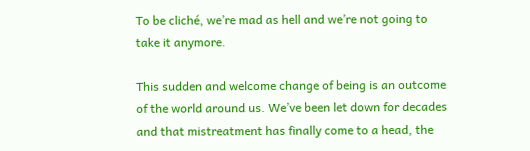To be cliché, we’re mad as hell and we’re not going to take it anymore.

This sudden and welcome change of being is an outcome of the world around us. We’ve been let down for decades and that mistreatment has finally come to a head, the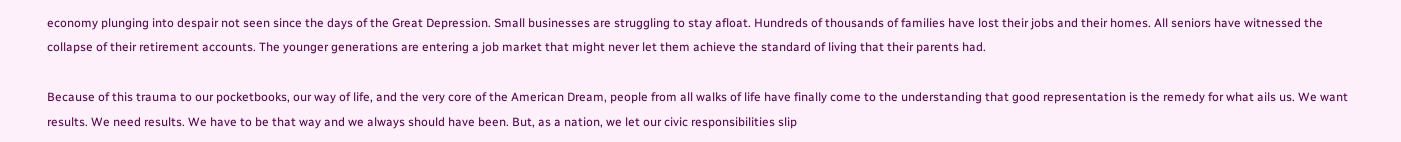economy plunging into despair not seen since the days of the Great Depression. Small businesses are struggling to stay afloat. Hundreds of thousands of families have lost their jobs and their homes. All seniors have witnessed the collapse of their retirement accounts. The younger generations are entering a job market that might never let them achieve the standard of living that their parents had.

Because of this trauma to our pocketbooks, our way of life, and the very core of the American Dream, people from all walks of life have finally come to the understanding that good representation is the remedy for what ails us. We want results. We need results. We have to be that way and we always should have been. But, as a nation, we let our civic responsibilities slip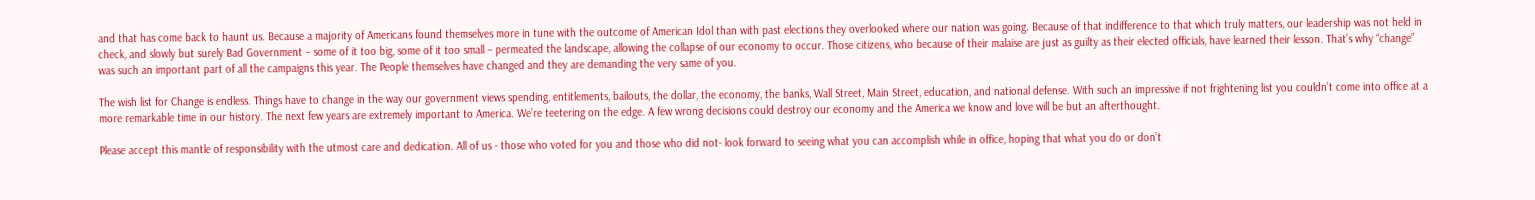and that has come back to haunt us. Because a majority of Americans found themselves more in tune with the outcome of American Idol than with past elections they overlooked where our nation was going. Because of that indifference to that which truly matters, our leadership was not held in check, and slowly but surely Bad Government – some of it too big, some of it too small – permeated the landscape, allowing the collapse of our economy to occur. Those citizens, who because of their malaise are just as guilty as their elected officials, have learned their lesson. That’s why “change” was such an important part of all the campaigns this year. The People themselves have changed and they are demanding the very same of you.

The wish list for Change is endless. Things have to change in the way our government views spending, entitlements, bailouts, the dollar, the economy, the banks, Wall Street, Main Street, education, and national defense. With such an impressive if not frightening list you couldn’t come into office at a more remarkable time in our history. The next few years are extremely important to America. We’re teetering on the edge. A few wrong decisions could destroy our economy and the America we know and love will be but an afterthought.

Please accept this mantle of responsibility with the utmost care and dedication. All of us - those who voted for you and those who did not- look forward to seeing what you can accomplish while in office, hoping that what you do or don’t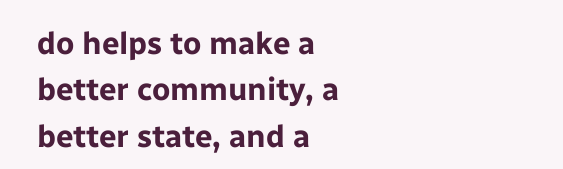do helps to make a better community, a better state, and a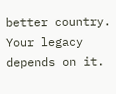better country. Your legacy depends on it.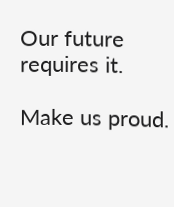Our future requires it.

Make us proud.